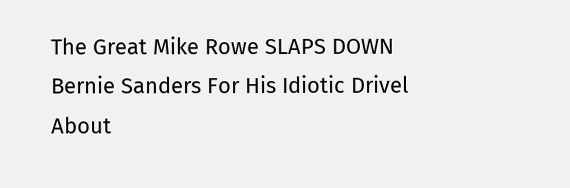The Great Mike Rowe SLAPS DOWN Bernie Sanders For His Idiotic Drivel About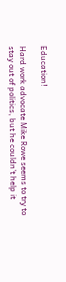Education!

Hard work advocate Mike Rowe seems to try to stay out of politics, but he couldn’t help it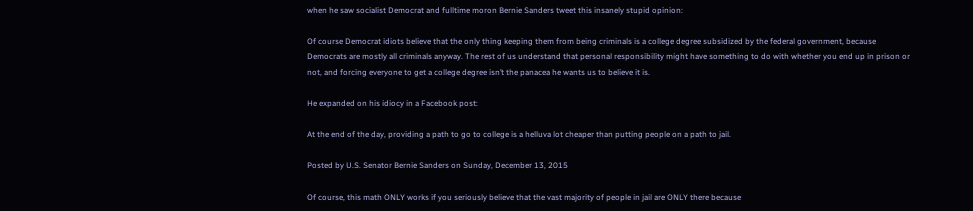when he saw socialist Democrat and fulltime moron Bernie Sanders tweet this insanely stupid opinion:

Of course Democrat idiots believe that the only thing keeping them from being criminals is a college degree subsidized by the federal government, because Democrats are mostly all criminals anyway. The rest of us understand that personal responsibility might have something to do with whether you end up in prison or not, and forcing everyone to get a college degree isn’t the panacea he wants us to believe it is.

He expanded on his idiocy in a Facebook post:

At the end of the day, providing a path to go to college is a helluva lot cheaper than putting people on a path to jail.

Posted by U.S. Senator Bernie Sanders on Sunday, December 13, 2015

Of course, this math ONLY works if you seriously believe that the vast majority of people in jail are ONLY there because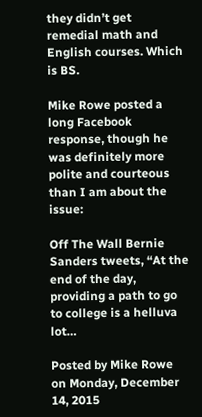they didn’t get remedial math and English courses. Which is BS.

Mike Rowe posted a long Facebook response, though he was definitely more polite and courteous than I am about the issue:

Off The Wall Bernie Sanders tweets, “At the end of the day, providing a path to go to college is a helluva lot…

Posted by Mike Rowe on Monday, December 14, 2015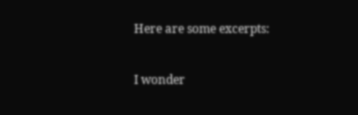Here are some excerpts:

I wonder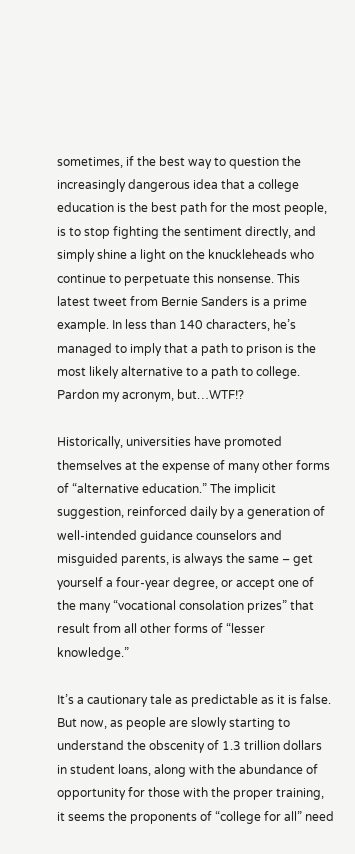sometimes, if the best way to question the increasingly dangerous idea that a college education is the best path for the most people, is to stop fighting the sentiment directly, and simply shine a light on the knuckleheads who continue to perpetuate this nonsense. This latest tweet from Bernie Sanders is a prime example. In less than 140 characters, he’s managed to imply that a path to prison is the most likely alternative to a path to college. Pardon my acronym, but…WTF!?

Historically, universities have promoted themselves at the expense of many other forms of “alternative education.” The implicit suggestion, reinforced daily by a generation of well-intended guidance counselors and misguided parents, is always the same – get yourself a four-year degree, or accept one of the many “vocational consolation prizes” that result from all other forms of “lesser knowledge.”

It’s a cautionary tale as predictable as it is false. But now, as people are slowly starting to understand the obscenity of 1.3 trillion dollars in student loans, along with the abundance of opportunity for those with the proper training, it seems the proponents of “college for all” need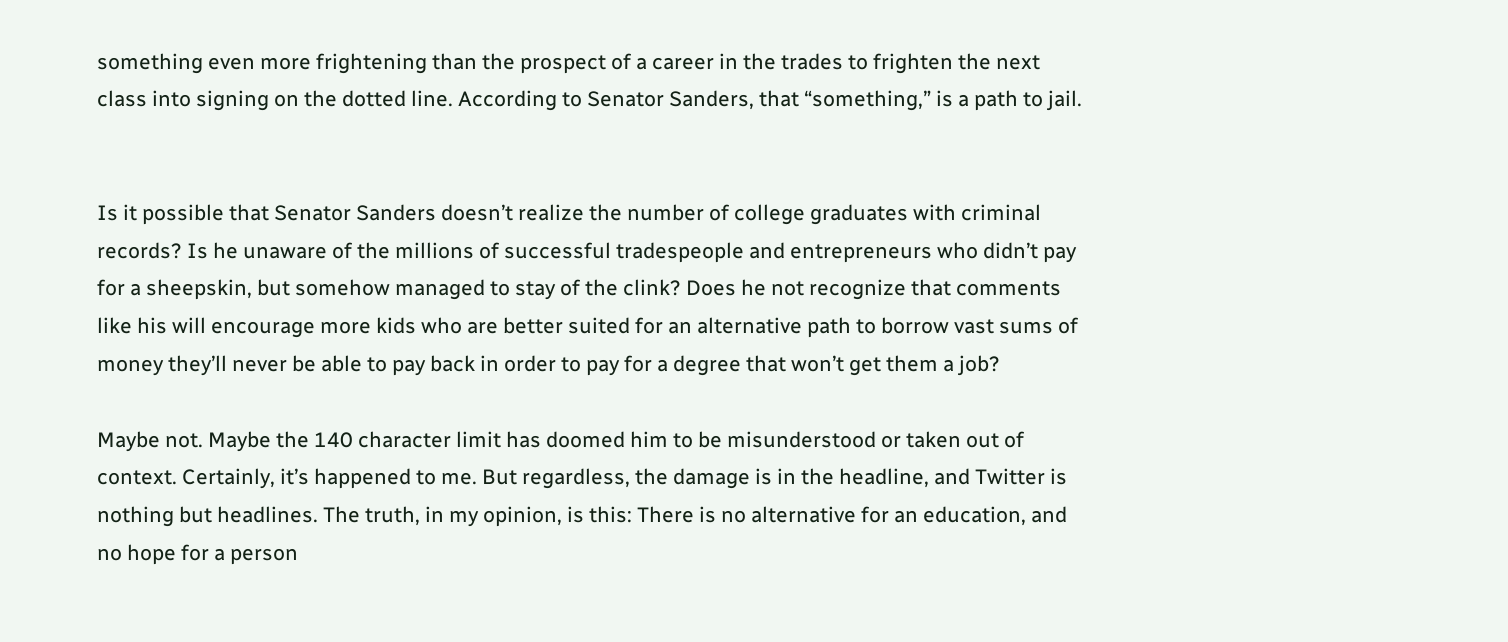something even more frightening than the prospect of a career in the trades to frighten the next class into signing on the dotted line. According to Senator Sanders, that “something,” is a path to jail.


Is it possible that Senator Sanders doesn’t realize the number of college graduates with criminal records? Is he unaware of the millions of successful tradespeople and entrepreneurs who didn’t pay for a sheepskin, but somehow managed to stay of the clink? Does he not recognize that comments like his will encourage more kids who are better suited for an alternative path to borrow vast sums of money they’ll never be able to pay back in order to pay for a degree that won’t get them a job?

Maybe not. Maybe the 140 character limit has doomed him to be misunderstood or taken out of context. Certainly, it’s happened to me. But regardless, the damage is in the headline, and Twitter is nothing but headlines. The truth, in my opinion, is this: There is no alternative for an education, and no hope for a person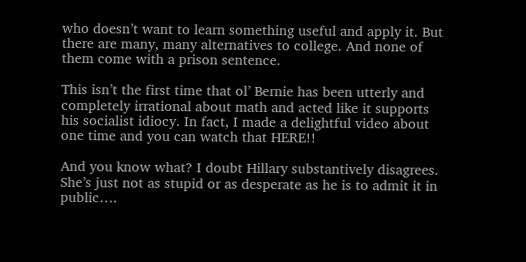who doesn’t want to learn something useful and apply it. But there are many, many alternatives to college. And none of them come with a prison sentence.

This isn’t the first time that ol’ Bernie has been utterly and completely irrational about math and acted like it supports his socialist idiocy. In fact, I made a delightful video about one time and you can watch that HERE!!

And you know what? I doubt Hillary substantively disagrees. She’s just not as stupid or as desperate as he is to admit it in public….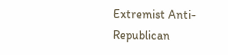Extremist Anti-Republican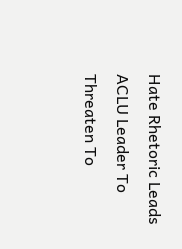Hate Rhetoric Leads ACLU Leader To Threaten To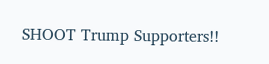SHOOT Trump Supporters!!